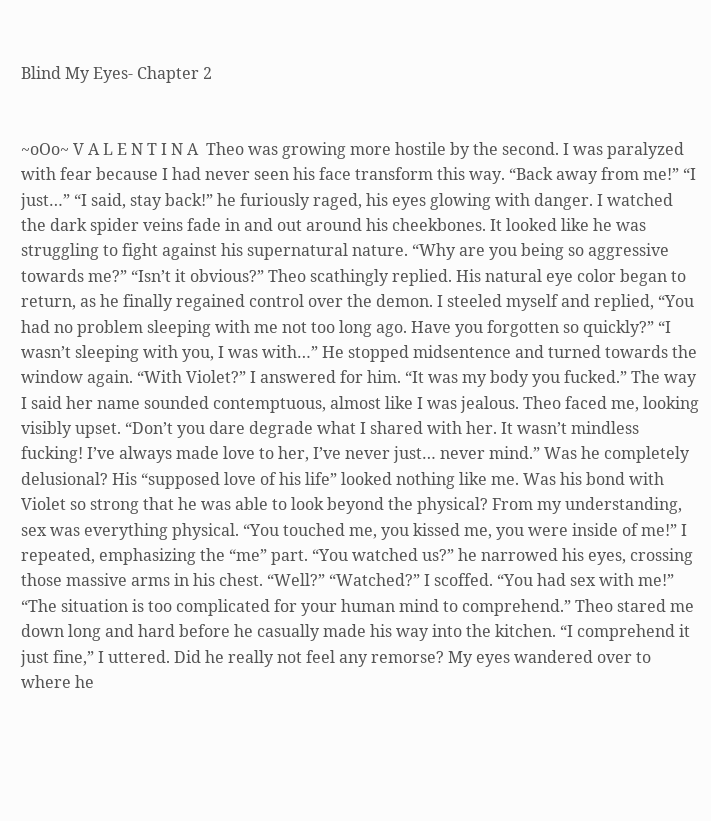Blind My Eyes- Chapter 2


~oOo~ V A L E N T I N A  Theo was growing more hostile by the second. I was paralyzed with fear because I had never seen his face transform this way. “Back away from me!” “I just…” “I said, stay back!” he furiously raged, his eyes glowing with danger. I watched the dark spider veins fade in and out around his cheekbones. It looked like he was struggling to fight against his supernatural nature. “Why are you being so aggressive towards me?” “Isn’t it obvious?” Theo scathingly replied. His natural eye color began to return, as he finally regained control over the demon. I steeled myself and replied, “You had no problem sleeping with me not too long ago. Have you forgotten so quickly?” “I wasn’t sleeping with you, I was with…” He stopped midsentence and turned towards the window again. “With Violet?” I answered for him. “It was my body you fucked.” The way I said her name sounded contemptuous, almost like I was jealous. Theo faced me, looking visibly upset. “Don’t you dare degrade what I shared with her. It wasn’t mindless fucking! I’ve always made love to her, I’ve never just… never mind.” Was he completely delusional? His “supposed love of his life” looked nothing like me. Was his bond with Violet so strong that he was able to look beyond the physical? From my understanding, sex was everything physical. “You touched me, you kissed me, you were inside of me!” I repeated, emphasizing the “me” part. “You watched us?” he narrowed his eyes, crossing those massive arms in his chest. “Well?” “Watched?” I scoffed. “You had sex with me!” “The situation is too complicated for your human mind to comprehend.” Theo stared me down long and hard before he casually made his way into the kitchen. “I comprehend it just fine,” I uttered. Did he really not feel any remorse? My eyes wandered over to where he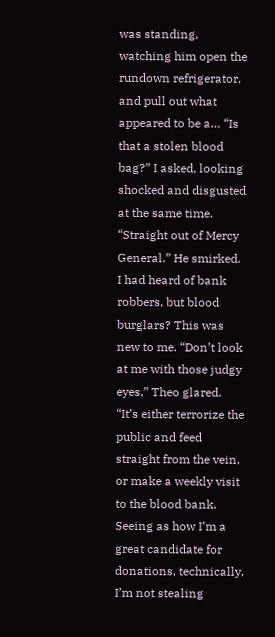was standing, watching him open the rundown refrigerator, and pull out what appeared to be a… “Is that a stolen blood bag?” I asked, looking shocked and disgusted at the same time. “Straight out of Mercy General.” He smirked. I had heard of bank robbers, but blood burglars? This was new to me. “Don’t look at me with those judgy eyes,” Theo glared. “It’s either terrorize the public and feed straight from the vein, or make a weekly visit to the blood bank. Seeing as how I’m a great candidate for donations, technically, I’m not stealing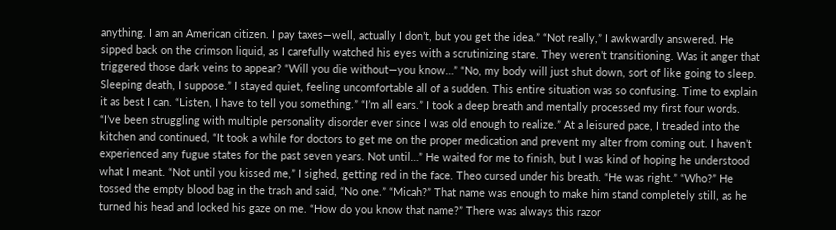anything. I am an American citizen. I pay taxes—well, actually I don’t, but you get the idea.” “Not really,” I awkwardly answered. He sipped back on the crimson liquid, as I carefully watched his eyes with a scrutinizing stare. They weren’t transitioning. Was it anger that triggered those dark veins to appear? “Will you die without—you know…” “No, my body will just shut down, sort of like going to sleep. Sleeping death, I suppose.” I stayed quiet, feeling uncomfortable all of a sudden. This entire situation was so confusing. Time to explain it as best I can. “Listen, I have to tell you something.” “I’m all ears.” I took a deep breath and mentally processed my first four words. “I’ve been struggling with multiple personality disorder ever since I was old enough to realize.” At a leisured pace, I treaded into the kitchen and continued, “It took a while for doctors to get me on the proper medication and prevent my alter from coming out. I haven’t experienced any fugue states for the past seven years. Not until…” He waited for me to finish, but I was kind of hoping he understood what I meant. “Not until you kissed me,” I sighed, getting red in the face. Theo cursed under his breath. “He was right.” “Who?” He tossed the empty blood bag in the trash and said, “No one.” “Micah?” That name was enough to make him stand completely still, as he turned his head and locked his gaze on me. “How do you know that name?” There was always this razor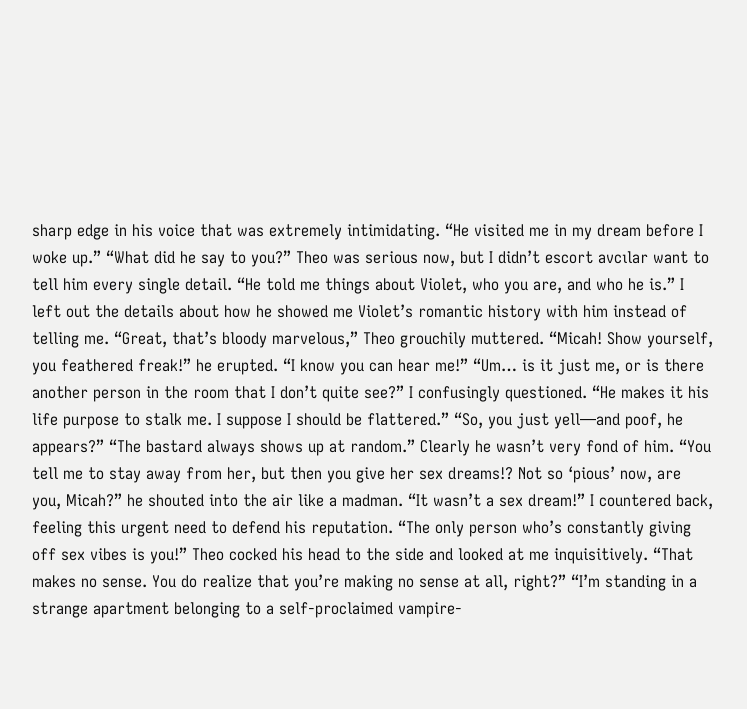sharp edge in his voice that was extremely intimidating. “He visited me in my dream before I woke up.” “What did he say to you?” Theo was serious now, but I didn’t escort avcılar want to tell him every single detail. “He told me things about Violet, who you are, and who he is.” I left out the details about how he showed me Violet’s romantic history with him instead of telling me. “Great, that’s bloody marvelous,” Theo grouchily muttered. “Micah! Show yourself, you feathered freak!” he erupted. “I know you can hear me!” “Um… is it just me, or is there another person in the room that I don’t quite see?” I confusingly questioned. “He makes it his life purpose to stalk me. I suppose I should be flattered.” “So, you just yell—and poof, he appears?” “The bastard always shows up at random.” Clearly he wasn’t very fond of him. “You tell me to stay away from her, but then you give her sex dreams!? Not so ‘pious’ now, are you, Micah?” he shouted into the air like a madman. “It wasn’t a sex dream!” I countered back, feeling this urgent need to defend his reputation. “The only person who’s constantly giving off sex vibes is you!” Theo cocked his head to the side and looked at me inquisitively. “That makes no sense. You do realize that you’re making no sense at all, right?” “I’m standing in a strange apartment belonging to a self-proclaimed vampire-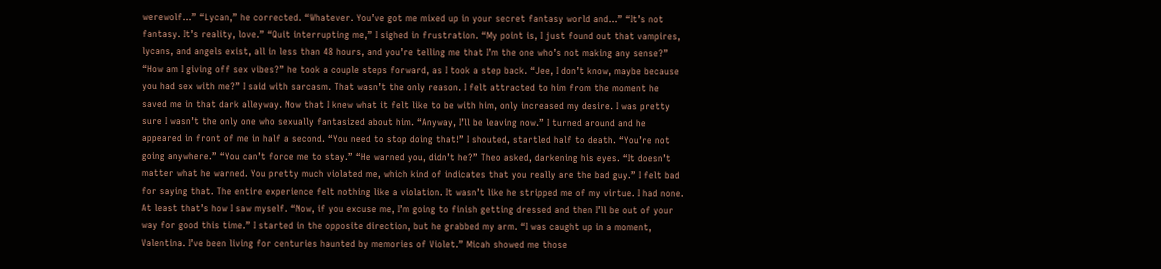werewolf…” “Lycan,” he corrected. “Whatever. You’ve got me mixed up in your secret fantasy world and…” “It’s not fantasy. It’s reality, love.” “Quit interrupting me,” I sighed in frustration. “My point is, I just found out that vampires, lycans, and angels exist, all in less than 48 hours, and you’re telling me that I’m the one who’s not making any sense?” “How am I giving off sex vibes?” he took a couple steps forward, as I took a step back. “Jee, I don’t know, maybe because you had sex with me?” I said with sarcasm. That wasn’t the only reason. I felt attracted to him from the moment he saved me in that dark alleyway. Now that I knew what it felt like to be with him, only increased my desire. I was pretty sure I wasn’t the only one who sexually fantasized about him. “Anyway, I’ll be leaving now.” I turned around and he appeared in front of me in half a second. “You need to stop doing that!” I shouted, startled half to death. “You’re not going anywhere.” “You can’t force me to stay.” “He warned you, didn’t he?” Theo asked, darkening his eyes. “It doesn’t matter what he warned. You pretty much violated me, which kind of indicates that you really are the bad guy.” I felt bad for saying that. The entire experience felt nothing like a violation. It wasn’t like he stripped me of my virtue. I had none. At least that’s how I saw myself. “Now, if you excuse me, I’m going to finish getting dressed and then I’ll be out of your way for good this time.” I started in the opposite direction, but he grabbed my arm. “I was caught up in a moment, Valentina. I’ve been living for centuries haunted by memories of Violet.” Micah showed me those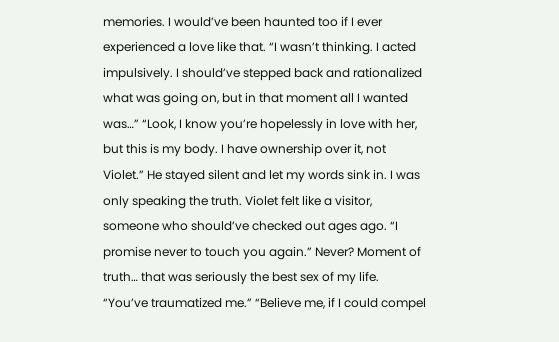memories. I would’ve been haunted too if I ever experienced a love like that. “I wasn’t thinking. I acted impulsively. I should’ve stepped back and rationalized what was going on, but in that moment all I wanted was…” “Look, I know you’re hopelessly in love with her, but this is my body. I have ownership over it, not Violet.” He stayed silent and let my words sink in. I was only speaking the truth. Violet felt like a visitor, someone who should’ve checked out ages ago. “I promise never to touch you again.” Never? Moment of truth… that was seriously the best sex of my life. “You’ve traumatized me.” “Believe me, if I could compel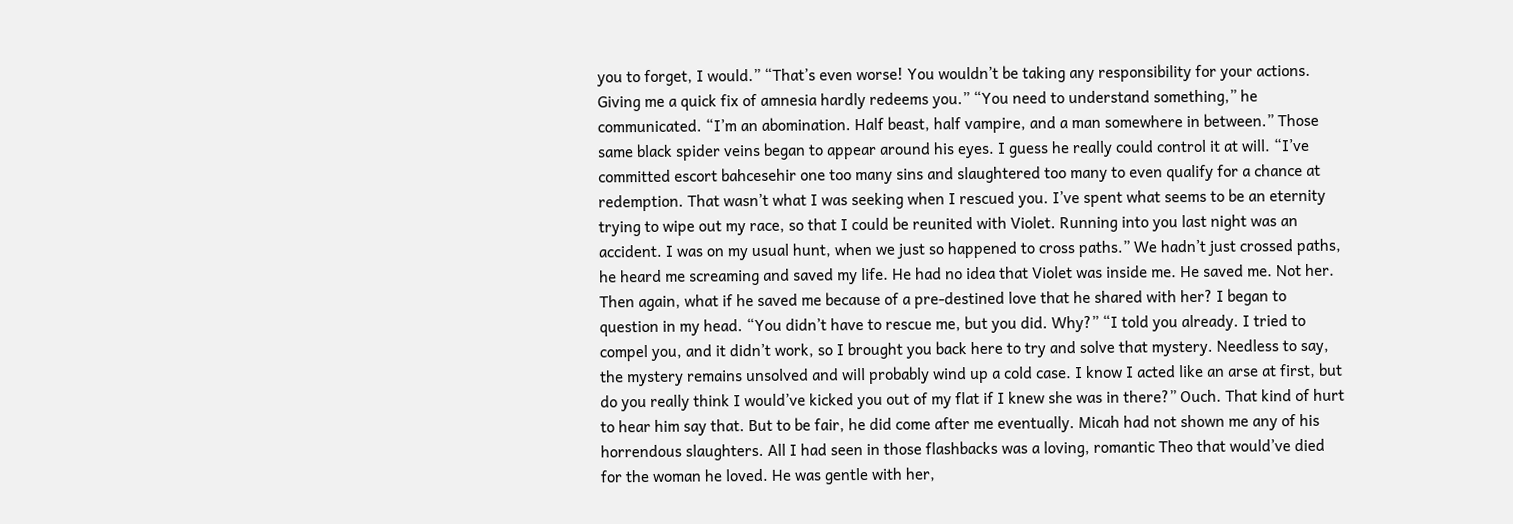you to forget, I would.” “That’s even worse! You wouldn’t be taking any responsibility for your actions. Giving me a quick fix of amnesia hardly redeems you.” “You need to understand something,” he communicated. “I’m an abomination. Half beast, half vampire, and a man somewhere in between.” Those same black spider veins began to appear around his eyes. I guess he really could control it at will. “I’ve committed escort bahcesehir one too many sins and slaughtered too many to even qualify for a chance at redemption. That wasn’t what I was seeking when I rescued you. I’ve spent what seems to be an eternity trying to wipe out my race, so that I could be reunited with Violet. Running into you last night was an accident. I was on my usual hunt, when we just so happened to cross paths.” We hadn’t just crossed paths, he heard me screaming and saved my life. He had no idea that Violet was inside me. He saved me. Not her. Then again, what if he saved me because of a pre-destined love that he shared with her? I began to question in my head. “You didn’t have to rescue me, but you did. Why?” “I told you already. I tried to compel you, and it didn’t work, so I brought you back here to try and solve that mystery. Needless to say, the mystery remains unsolved and will probably wind up a cold case. I know I acted like an arse at first, but do you really think I would’ve kicked you out of my flat if I knew she was in there?” Ouch. That kind of hurt to hear him say that. But to be fair, he did come after me eventually. Micah had not shown me any of his horrendous slaughters. All I had seen in those flashbacks was a loving, romantic Theo that would’ve died for the woman he loved. He was gentle with her,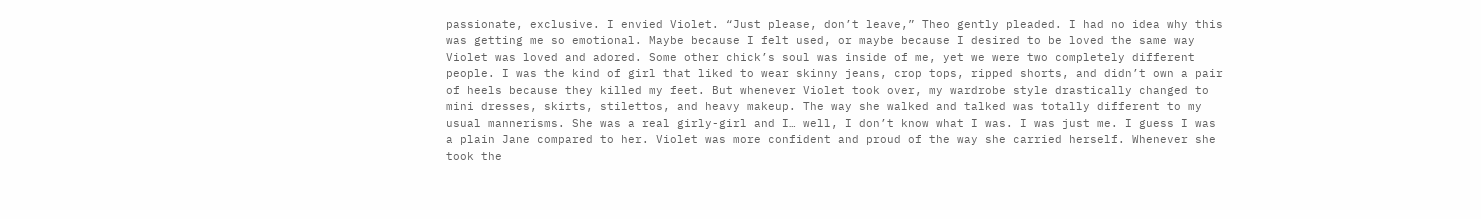passionate, exclusive. I envied Violet. “Just please, don’t leave,” Theo gently pleaded. I had no idea why this was getting me so emotional. Maybe because I felt used, or maybe because I desired to be loved the same way Violet was loved and adored. Some other chick’s soul was inside of me, yet we were two completely different people. I was the kind of girl that liked to wear skinny jeans, crop tops, ripped shorts, and didn’t own a pair of heels because they killed my feet. But whenever Violet took over, my wardrobe style drastically changed to mini dresses, skirts, stilettos, and heavy makeup. The way she walked and talked was totally different to my usual mannerisms. She was a real girly-girl and I… well, I don’t know what I was. I was just me. I guess I was a plain Jane compared to her. Violet was more confident and proud of the way she carried herself. Whenever she took the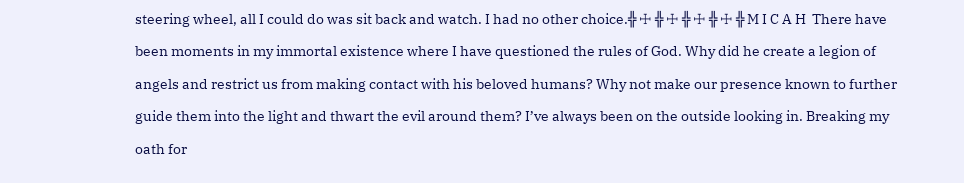steering wheel, all I could do was sit back and watch. I had no other choice.╬ ☩ ╬ ☩ ╬ ☩ ╬ ☩ ╬ M I C A H  There have been moments in my immortal existence where I have questioned the rules of God. Why did he create a legion of angels and restrict us from making contact with his beloved humans? Why not make our presence known to further guide them into the light and thwart the evil around them? I’ve always been on the outside looking in. Breaking my oath for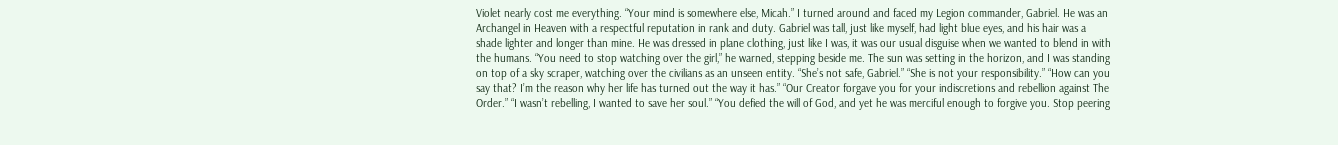Violet nearly cost me everything. “Your mind is somewhere else, Micah.” I turned around and faced my Legion commander, Gabriel. He was an Archangel in Heaven with a respectful reputation in rank and duty. Gabriel was tall, just like myself, had light blue eyes, and his hair was a shade lighter and longer than mine. He was dressed in plane clothing, just like I was, it was our usual disguise when we wanted to blend in with the humans. “You need to stop watching over the girl,” he warned, stepping beside me. The sun was setting in the horizon, and I was standing on top of a sky scraper, watching over the civilians as an unseen entity. “She’s not safe, Gabriel.” “She is not your responsibility.” “How can you say that? I’m the reason why her life has turned out the way it has.” “Our Creator forgave you for your indiscretions and rebellion against The Order.” “I wasn’t rebelling, I wanted to save her soul.” “You defied the will of God, and yet he was merciful enough to forgive you. Stop peering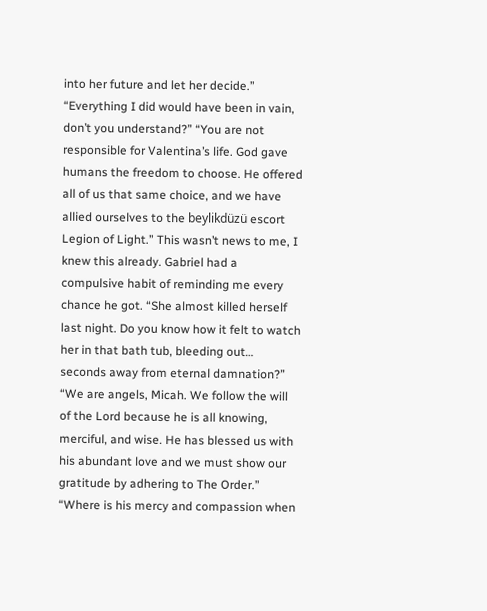into her future and let her decide.” “Everything I did would have been in vain, don’t you understand?” “You are not responsible for Valentina’s life. God gave humans the freedom to choose. He offered all of us that same choice, and we have allied ourselves to the beylikdüzü escort Legion of Light.” This wasn’t news to me, I knew this already. Gabriel had a compulsive habit of reminding me every chance he got. “She almost killed herself last night. Do you know how it felt to watch her in that bath tub, bleeding out… seconds away from eternal damnation?” “We are angels, Micah. We follow the will of the Lord because he is all knowing, merciful, and wise. He has blessed us with his abundant love and we must show our gratitude by adhering to The Order.” “Where is his mercy and compassion when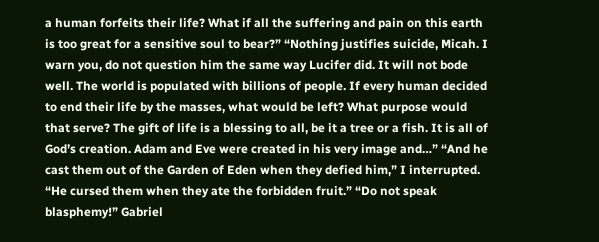a human forfeits their life? What if all the suffering and pain on this earth is too great for a sensitive soul to bear?” “Nothing justifies suicide, Micah. I warn you, do not question him the same way Lucifer did. It will not bode well. The world is populated with billions of people. If every human decided to end their life by the masses, what would be left? What purpose would that serve? The gift of life is a blessing to all, be it a tree or a fish. It is all of God’s creation. Adam and Eve were created in his very image and…” “And he cast them out of the Garden of Eden when they defied him,” I interrupted. “He cursed them when they ate the forbidden fruit.” “Do not speak blasphemy!” Gabriel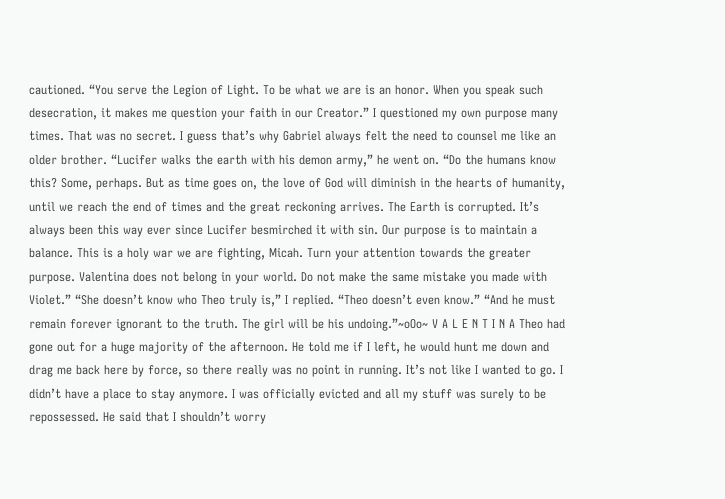cautioned. “You serve the Legion of Light. To be what we are is an honor. When you speak such desecration, it makes me question your faith in our Creator.” I questioned my own purpose many times. That was no secret. I guess that’s why Gabriel always felt the need to counsel me like an older brother. “Lucifer walks the earth with his demon army,” he went on. “Do the humans know this? Some, perhaps. But as time goes on, the love of God will diminish in the hearts of humanity, until we reach the end of times and the great reckoning arrives. The Earth is corrupted. It’s always been this way ever since Lucifer besmirched it with sin. Our purpose is to maintain a balance. This is a holy war we are fighting, Micah. Turn your attention towards the greater purpose. Valentina does not belong in your world. Do not make the same mistake you made with Violet.” “She doesn’t know who Theo truly is,” I replied. “Theo doesn’t even know.” “And he must remain forever ignorant to the truth. The girl will be his undoing.”~oOo~ V A L E N T I N A Theo had gone out for a huge majority of the afternoon. He told me if I left, he would hunt me down and drag me back here by force, so there really was no point in running. It’s not like I wanted to go. I didn’t have a place to stay anymore. I was officially evicted and all my stuff was surely to be repossessed. He said that I shouldn’t worry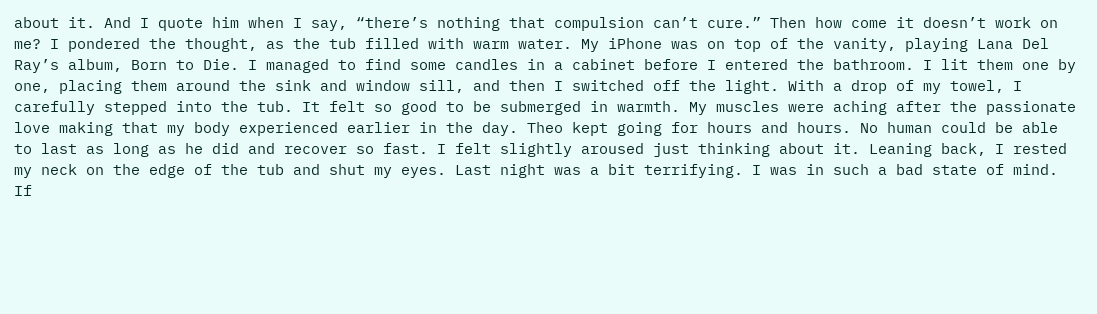about it. And I quote him when I say, “there’s nothing that compulsion can’t cure.” Then how come it doesn’t work on me? I pondered the thought, as the tub filled with warm water. My iPhone was on top of the vanity, playing Lana Del Ray’s album, Born to Die. I managed to find some candles in a cabinet before I entered the bathroom. I lit them one by one, placing them around the sink and window sill, and then I switched off the light. With a drop of my towel, I carefully stepped into the tub. It felt so good to be submerged in warmth. My muscles were aching after the passionate love making that my body experienced earlier in the day. Theo kept going for hours and hours. No human could be able to last as long as he did and recover so fast. I felt slightly aroused just thinking about it. Leaning back, I rested my neck on the edge of the tub and shut my eyes. Last night was a bit terrifying. I was in such a bad state of mind. If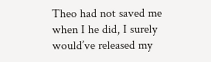Theo had not saved me when I he did, I surely would’ve released my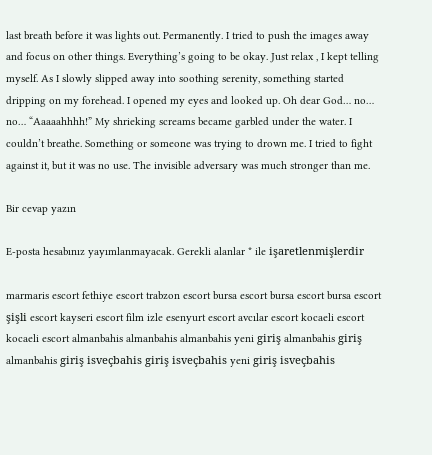last breath before it was lights out. Permanently. I tried to push the images away and focus on other things. Everything’s going to be okay. Just relax , I kept telling myself. As I slowly slipped away into soothing serenity, something started dripping on my forehead. I opened my eyes and looked up. Oh dear God… no… no… “Aaaaahhhh!” My shrieking screams became garbled under the water. I couldn’t breathe. Something or someone was trying to drown me. I tried to fight against it, but it was no use. The invisible adversary was much stronger than me.

Bir cevap yazın

E-posta hesabınız yayımlanmayacak. Gerekli alanlar * ile işaretlenmişlerdir

marmaris escort fethiye escort trabzon escort bursa escort bursa escort bursa escort şişli escort kayseri escort film izle esenyurt escort avcılar escort kocaeli escort kocaeli escort almanbahis almanbahis almanbahis yeni giriş almanbahis giriş almanbahis giriş isveçbahis giriş isveçbahis yeni giriş isveçbahis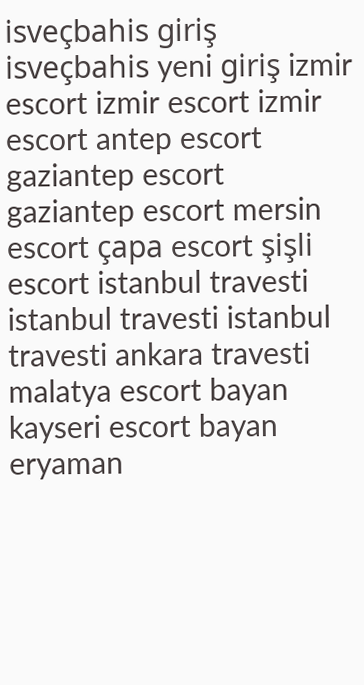isveçbahis giriş isveçbahis yeni giriş izmir escort izmir escort izmir escort antep escort gaziantep escort gaziantep escort mersin escort çapa escort şişli escort istanbul travesti istanbul travesti istanbul travesti ankara travesti malatya escort bayan kayseri escort bayan eryaman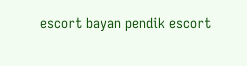escort bayan pendik escort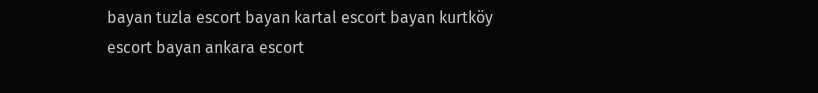bayan tuzla escort bayan kartal escort bayan kurtköy escort bayan ankara escort